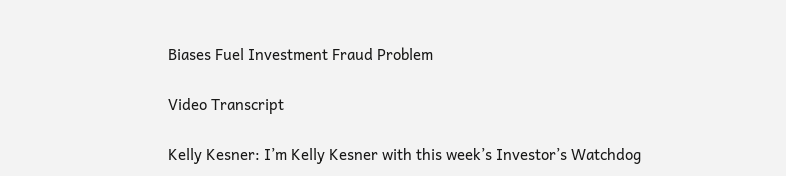Biases Fuel Investment Fraud Problem

Video Transcript

Kelly Kesner: I’m Kelly Kesner with this week’s Investor’s Watchdog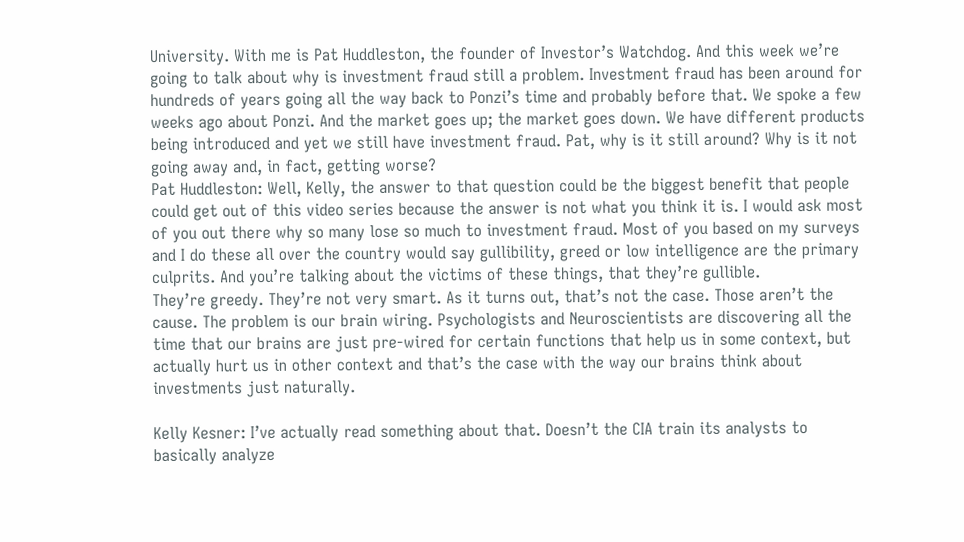University. With me is Pat Huddleston, the founder of Investor’s Watchdog. And this week we’re going to talk about why is investment fraud still a problem. Investment fraud has been around for hundreds of years going all the way back to Ponzi’s time and probably before that. We spoke a few weeks ago about Ponzi. And the market goes up; the market goes down. We have different products being introduced and yet we still have investment fraud. Pat, why is it still around? Why is it not going away and, in fact, getting worse?
Pat Huddleston: Well, Kelly, the answer to that question could be the biggest benefit that people could get out of this video series because the answer is not what you think it is. I would ask most of you out there why so many lose so much to investment fraud. Most of you based on my surveys and I do these all over the country would say gullibility, greed or low intelligence are the primary culprits. And you’re talking about the victims of these things, that they’re gullible.
They’re greedy. They’re not very smart. As it turns out, that’s not the case. Those aren’t the cause. The problem is our brain wiring. Psychologists and Neuroscientists are discovering all the time that our brains are just pre-wired for certain functions that help us in some context, but actually hurt us in other context and that’s the case with the way our brains think about investments just naturally.

Kelly Kesner: I’ve actually read something about that. Doesn’t the CIA train its analysts to basically analyze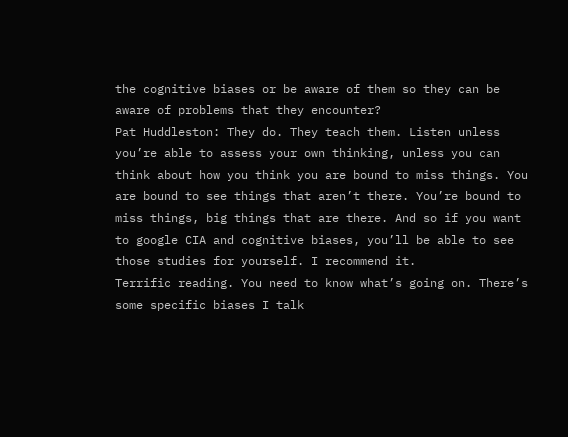the cognitive biases or be aware of them so they can be aware of problems that they encounter?
Pat Huddleston: They do. They teach them. Listen unless you’re able to assess your own thinking, unless you can think about how you think you are bound to miss things. You are bound to see things that aren’t there. You’re bound to miss things, big things that are there. And so if you want to google CIA and cognitive biases, you’ll be able to see those studies for yourself. I recommend it.
Terrific reading. You need to know what’s going on. There’s some specific biases I talk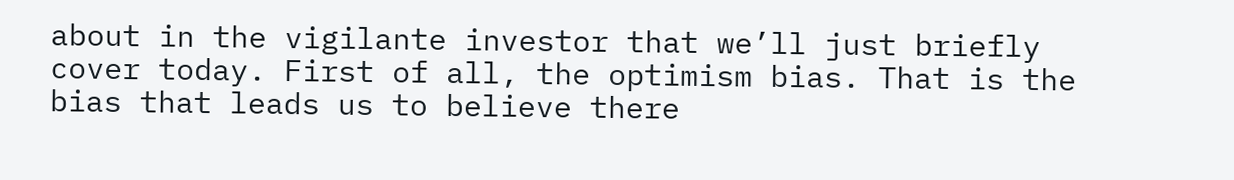about in the vigilante investor that we’ll just briefly cover today. First of all, the optimism bias. That is the bias that leads us to believe there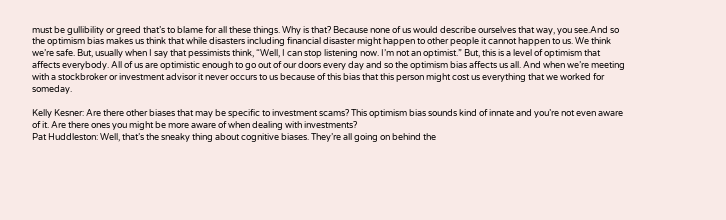must be gullibility or greed that’s to blame for all these things. Why is that? Because none of us would describe ourselves that way, you see.And so the optimism bias makes us think that while disasters including financial disaster might happen to other people it cannot happen to us. We think we’re safe. But, usually when I say that pessimists think, “Well, I can stop listening now. I’m not an optimist.” But, this is a level of optimism that affects everybody. All of us are optimistic enough to go out of our doors every day and so the optimism bias affects us all. And when we’re meeting with a stockbroker or investment advisor it never occurs to us because of this bias that this person might cost us everything that we worked for someday.

Kelly Kesner: Are there other biases that may be specific to investment scams? This optimism bias sounds kind of innate and you’re not even aware of it. Are there ones you might be more aware of when dealing with investments?
Pat Huddleston: Well, that’s the sneaky thing about cognitive biases. They’re all going on behind the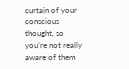curtain of your conscious thought, so you’re not really aware of them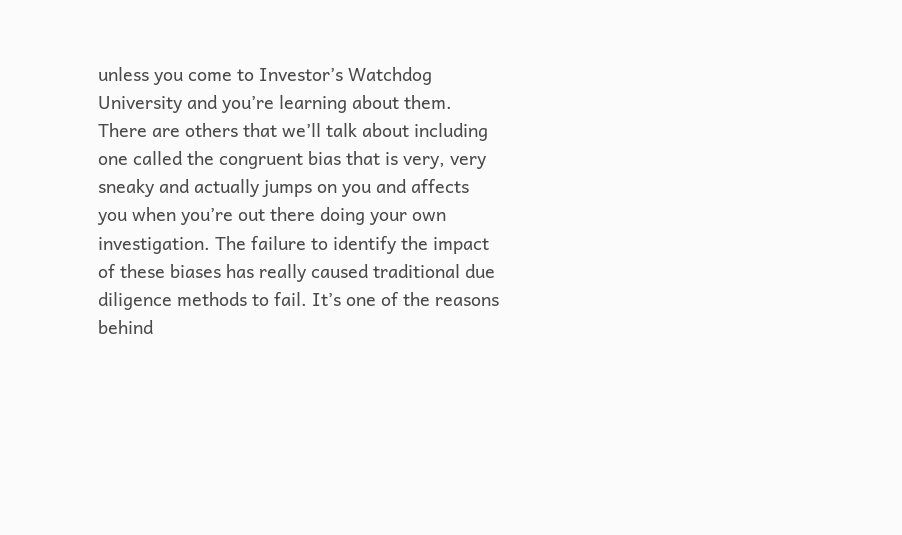unless you come to Investor’s Watchdog University and you’re learning about them. There are others that we’ll talk about including one called the congruent bias that is very, very sneaky and actually jumps on you and affects you when you’re out there doing your own investigation. The failure to identify the impact of these biases has really caused traditional due diligence methods to fail. It’s one of the reasons behind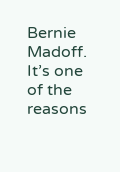Bernie Madoff.
It’s one of the reasons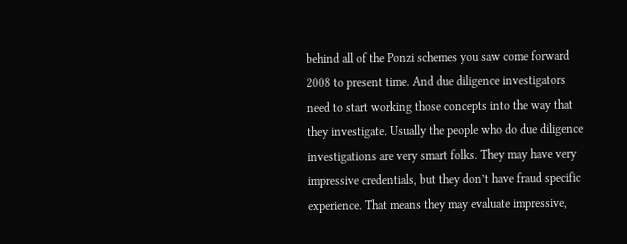behind all of the Ponzi schemes you saw come forward 2008 to present time. And due diligence investigators need to start working those concepts into the way that they investigate. Usually the people who do due diligence investigations are very smart folks. They may have very impressive credentials, but they don’t have fraud specific experience. That means they may evaluate impressive,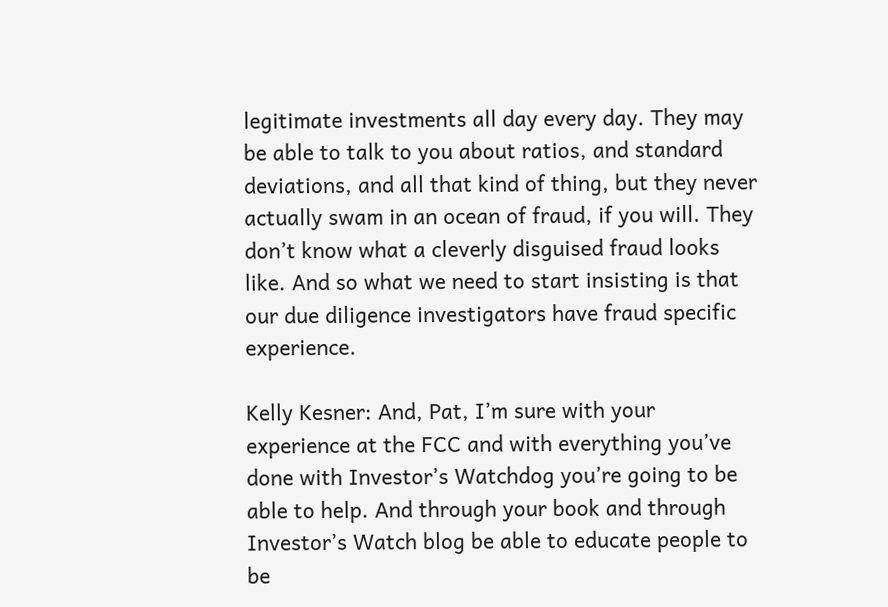legitimate investments all day every day. They may be able to talk to you about ratios, and standard deviations, and all that kind of thing, but they never actually swam in an ocean of fraud, if you will. They don’t know what a cleverly disguised fraud looks like. And so what we need to start insisting is that our due diligence investigators have fraud specific experience.

Kelly Kesner: And, Pat, I’m sure with your experience at the FCC and with everything you’ve done with Investor’s Watchdog you’re going to be able to help. And through your book and through Investor’s Watch blog be able to educate people to be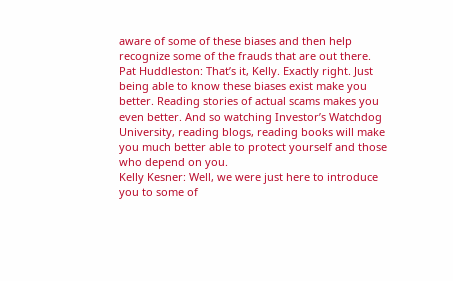aware of some of these biases and then help recognize some of the frauds that are out there.
Pat Huddleston: That’s it, Kelly. Exactly right. Just being able to know these biases exist make you better. Reading stories of actual scams makes you even better. And so watching Investor’s Watchdog University, reading blogs, reading books will make you much better able to protect yourself and those who depend on you.
Kelly Kesner: Well, we were just here to introduce you to some of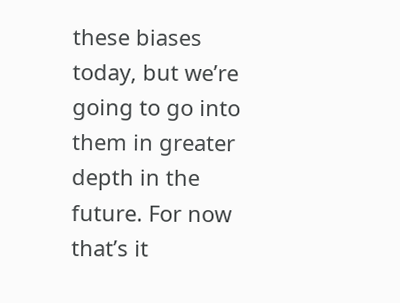these biases today, but we’re going to go into them in greater depth in the future. For now that’s it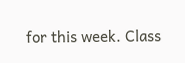for this week. Class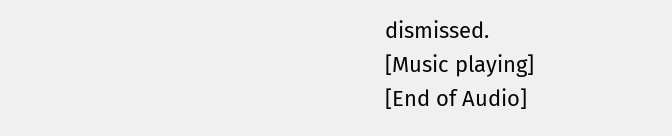dismissed.
[Music playing]
[End of Audio]